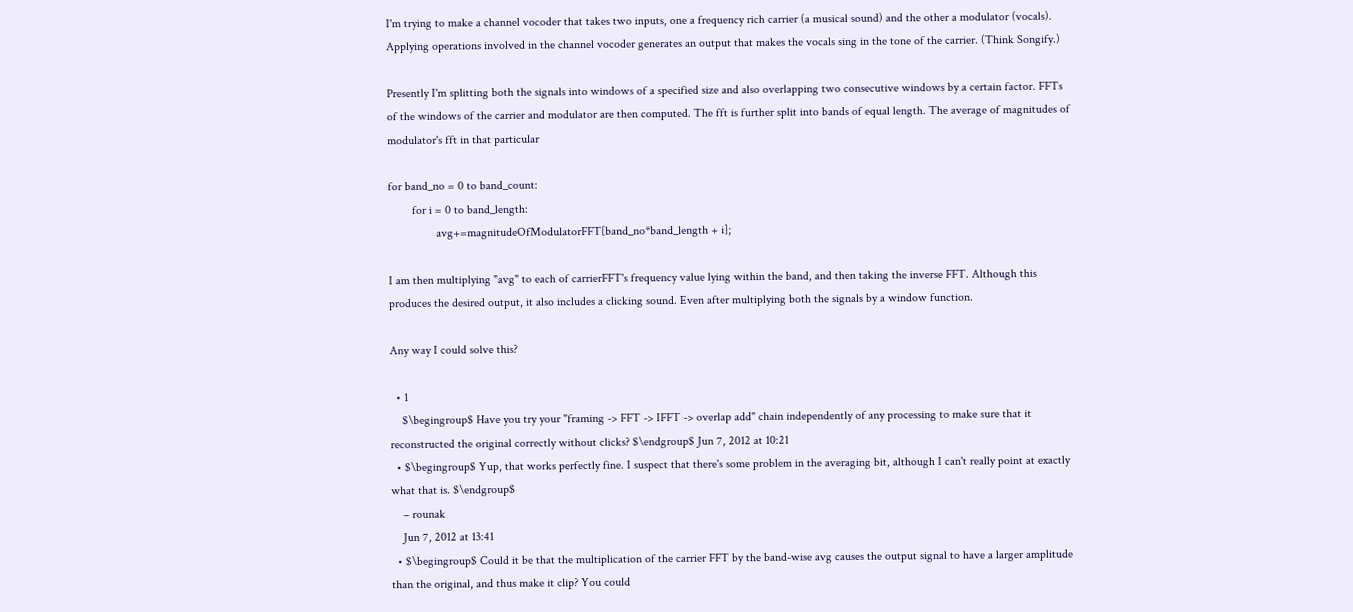I'm trying to make a channel vocoder that takes two inputs, one a frequency rich carrier (a musical sound) and the other a modulator (vocals). Applying operations involved in the channel vocoder generates an output that makes the vocals sing in the tone of the carrier. (Think Songify.)

Presently I'm splitting both the signals into windows of a specified size and also overlapping two consecutive windows by a certain factor. FFTs of the windows of the carrier and modulator are then computed. The fft is further split into bands of equal length. The average of magnitudes of modulator's fft in that particular

for band_no = 0 to band_count:
        for i = 0 to band_length:
                avg+=magnitudeOfModulatorFFT[band_no*band_length + i];

I am then multiplying "avg" to each of carrierFFT's frequency value lying within the band, and then taking the inverse FFT. Although this produces the desired output, it also includes a clicking sound. Even after multiplying both the signals by a window function.

Any way I could solve this?

  • 1
    $\begingroup$ Have you try your "framing -> FFT -> IFFT -> overlap add" chain independently of any processing to make sure that it reconstructed the original correctly without clicks? $\endgroup$ Jun 7, 2012 at 10:21
  • $\begingroup$ Yup, that works perfectly fine. I suspect that there's some problem in the averaging bit, although I can't really point at exactly what that is. $\endgroup$
    – rounak
    Jun 7, 2012 at 13:41
  • $\begingroup$ Could it be that the multiplication of the carrier FFT by the band-wise avg causes the output signal to have a larger amplitude than the original, and thus make it clip? You could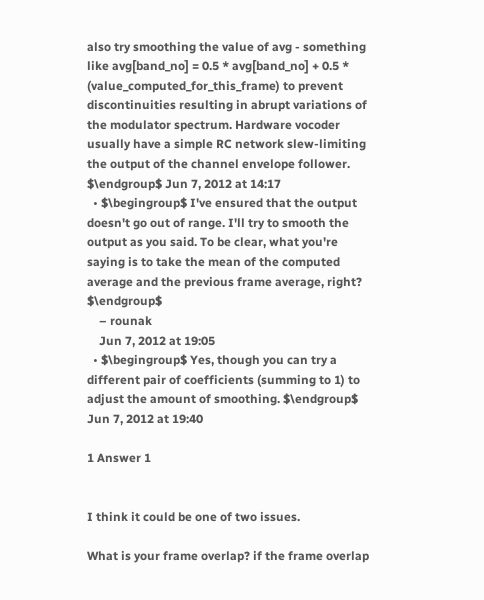also try smoothing the value of avg - something like avg[band_no] = 0.5 * avg[band_no] + 0.5 * (value_computed_for_this_frame) to prevent discontinuities resulting in abrupt variations of the modulator spectrum. Hardware vocoder usually have a simple RC network slew-limiting the output of the channel envelope follower. $\endgroup$ Jun 7, 2012 at 14:17
  • $\begingroup$ I've ensured that the output doesn't go out of range. I'll try to smooth the output as you said. To be clear, what you're saying is to take the mean of the computed average and the previous frame average, right? $\endgroup$
    – rounak
    Jun 7, 2012 at 19:05
  • $\begingroup$ Yes, though you can try a different pair of coefficients (summing to 1) to adjust the amount of smoothing. $\endgroup$ Jun 7, 2012 at 19:40

1 Answer 1


I think it could be one of two issues.

What is your frame overlap? if the frame overlap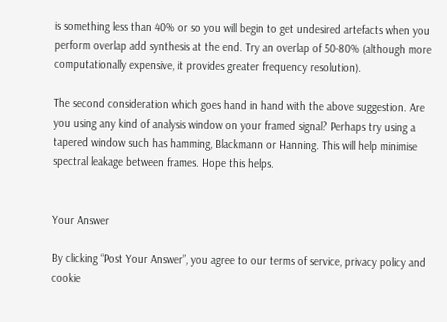is something less than 40% or so you will begin to get undesired artefacts when you perform overlap add synthesis at the end. Try an overlap of 50-80% (although more computationally expensive, it provides greater frequency resolution).

The second consideration which goes hand in hand with the above suggestion. Are you using any kind of analysis window on your framed signal? Perhaps try using a tapered window such has hamming, Blackmann or Hanning. This will help minimise spectral leakage between frames. Hope this helps.


Your Answer

By clicking “Post Your Answer”, you agree to our terms of service, privacy policy and cookie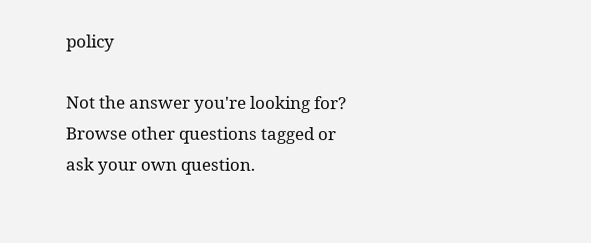policy

Not the answer you're looking for? Browse other questions tagged or ask your own question.